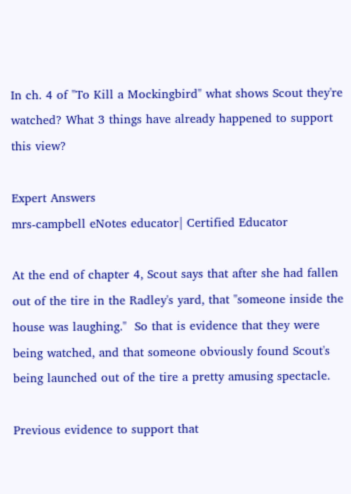In ch. 4 of "To Kill a Mockingbird" what shows Scout they're watched? What 3 things have already happened to support this view?

Expert Answers
mrs-campbell eNotes educator| Certified Educator

At the end of chapter 4, Scout says that after she had fallen out of the tire in the Radley's yard, that "someone inside the house was laughing."  So that is evidence that they were being watched, and that someone obviously found Scout's being launched out of the tire a pretty amusing spectacle.

Previous evidence to support that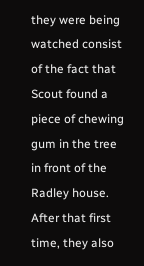they were being watched consist of the fact that Scout found a piece of chewing gum in the tree in front of the Radley house.  After that first time, they also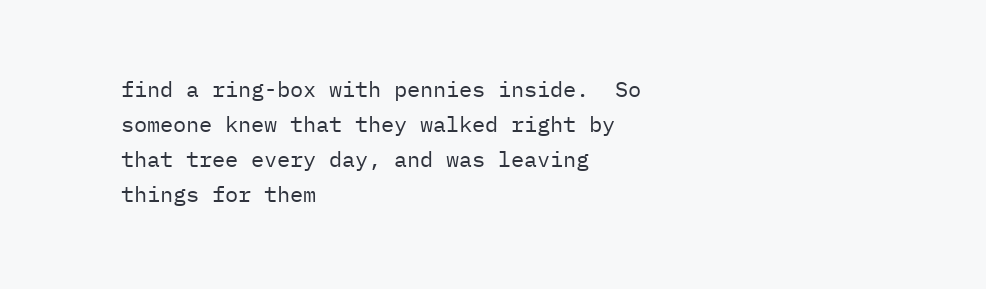find a ring-box with pennies inside.  So someone knew that they walked right by that tree every day, and was leaving things for them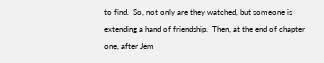to find.  So, not only are they watched, but someone is extending a hand of friendship.  Then, at the end of chapter one, after Jem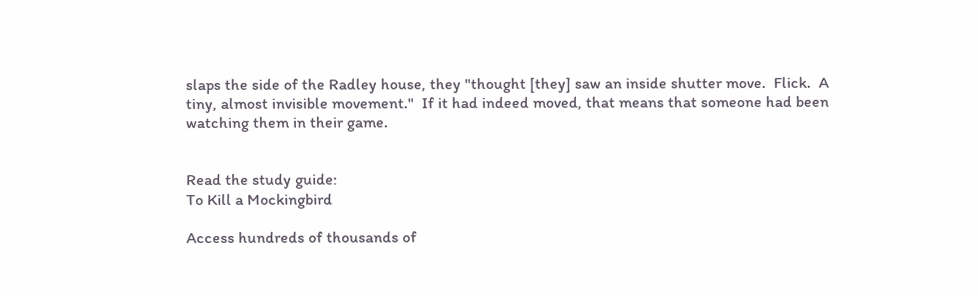slaps the side of the Radley house, they "thought [they] saw an inside shutter move.  Flick.  A tiny, almost invisible movement."  If it had indeed moved, that means that someone had been watching them in their game.


Read the study guide:
To Kill a Mockingbird

Access hundreds of thousands of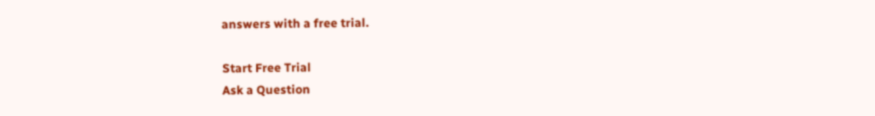answers with a free trial.

Start Free Trial
Ask a Question